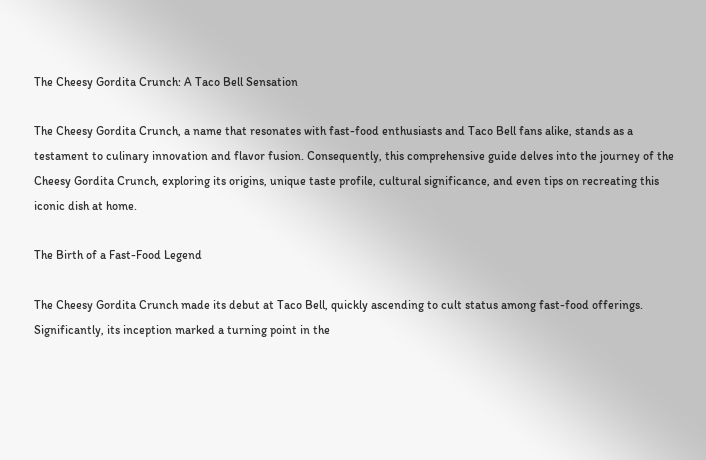The Cheesy Gordita Crunch: A Taco Bell Sensation

The Cheesy Gordita Crunch, a name that resonates with fast-food enthusiasts and Taco Bell fans alike, stands as a testament to culinary innovation and flavor fusion. Consequently, this comprehensive guide delves into the journey of the Cheesy Gordita Crunch, exploring its origins, unique taste profile, cultural significance, and even tips on recreating this iconic dish at home.

The Birth of a Fast-Food Legend

The Cheesy Gordita Crunch made its debut at Taco Bell, quickly ascending to cult status among fast-food offerings. Significantly, its inception marked a turning point in the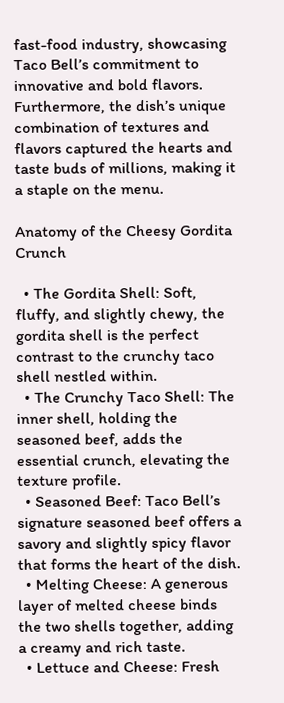fast-food industry, showcasing Taco Bell’s commitment to innovative and bold flavors. Furthermore, the dish’s unique combination of textures and flavors captured the hearts and taste buds of millions, making it a staple on the menu.

Anatomy of the Cheesy Gordita Crunch

  • The Gordita Shell: Soft, fluffy, and slightly chewy, the gordita shell is the perfect contrast to the crunchy taco shell nestled within.
  • The Crunchy Taco Shell: The inner shell, holding the seasoned beef, adds the essential crunch, elevating the texture profile.
  • Seasoned Beef: Taco Bell’s signature seasoned beef offers a savory and slightly spicy flavor that forms the heart of the dish.
  • Melting Cheese: A generous layer of melted cheese binds the two shells together, adding a creamy and rich taste.
  • Lettuce and Cheese: Fresh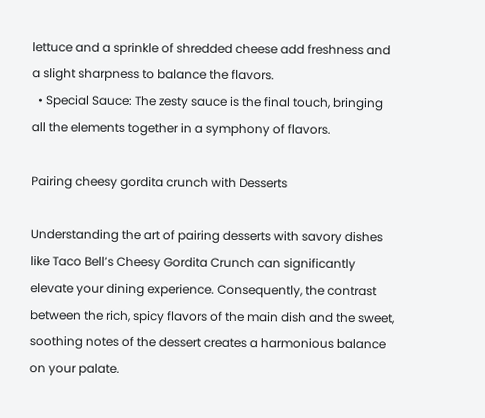lettuce and a sprinkle of shredded cheese add freshness and a slight sharpness to balance the flavors.
  • Special Sauce: The zesty sauce is the final touch, bringing all the elements together in a symphony of flavors.

Pairing cheesy gordita crunch with Desserts

Understanding the art of pairing desserts with savory dishes like Taco Bell’s Cheesy Gordita Crunch can significantly elevate your dining experience. Consequently, the contrast between the rich, spicy flavors of the main dish and the sweet, soothing notes of the dessert creates a harmonious balance on your palate.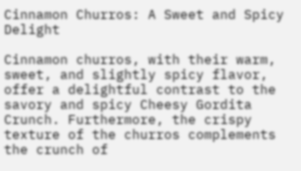Cinnamon Churros: A Sweet and Spicy Delight

Cinnamon churros, with their warm, sweet, and slightly spicy flavor, offer a delightful contrast to the savory and spicy Cheesy Gordita Crunch. Furthermore, the crispy texture of the churros complements the crunch of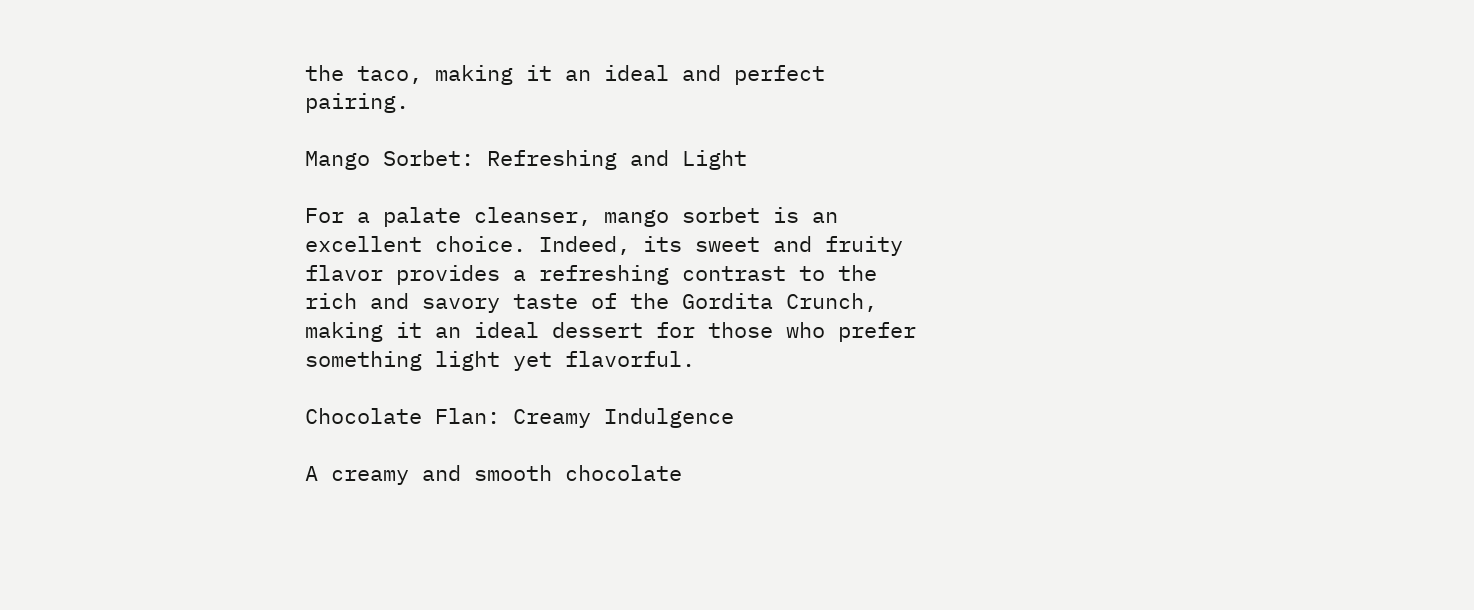the taco, making it an ideal and perfect pairing.

Mango Sorbet: Refreshing and Light

For a palate cleanser, mango sorbet is an excellent choice. Indeed, its sweet and fruity flavor provides a refreshing contrast to the rich and savory taste of the Gordita Crunch, making it an ideal dessert for those who prefer something light yet flavorful.

Chocolate Flan: Creamy Indulgence

A creamy and smooth chocolate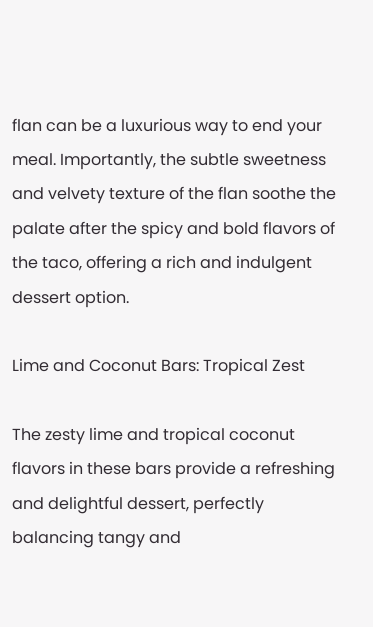flan can be a luxurious way to end your meal. Importantly, the subtle sweetness and velvety texture of the flan soothe the palate after the spicy and bold flavors of the taco, offering a rich and indulgent dessert option.

Lime and Coconut Bars: Tropical Zest

The zesty lime and tropical coconut flavors in these bars provide a refreshing and delightful dessert, perfectly balancing tangy and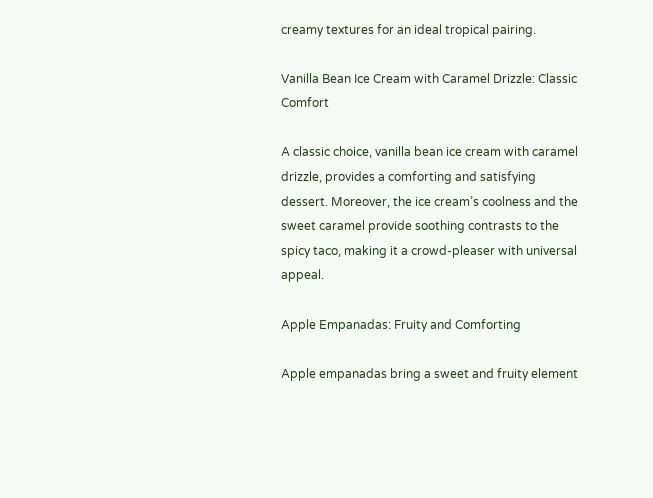creamy textures for an ideal tropical pairing.

Vanilla Bean Ice Cream with Caramel Drizzle: Classic Comfort

A classic choice, vanilla bean ice cream with caramel drizzle, provides a comforting and satisfying dessert. Moreover, the ice cream’s coolness and the sweet caramel provide soothing contrasts to the spicy taco, making it a crowd-pleaser with universal appeal.

Apple Empanadas: Fruity and Comforting

Apple empanadas bring a sweet and fruity element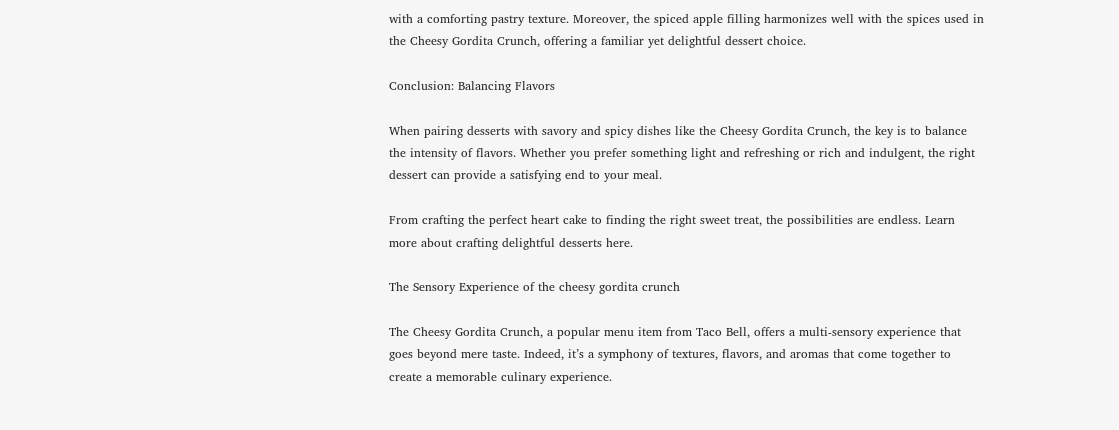with a comforting pastry texture. Moreover, the spiced apple filling harmonizes well with the spices used in the Cheesy Gordita Crunch, offering a familiar yet delightful dessert choice.

Conclusion: Balancing Flavors

When pairing desserts with savory and spicy dishes like the Cheesy Gordita Crunch, the key is to balance the intensity of flavors. Whether you prefer something light and refreshing or rich and indulgent, the right dessert can provide a satisfying end to your meal.

From crafting the perfect heart cake to finding the right sweet treat, the possibilities are endless. Learn more about crafting delightful desserts here.

The Sensory Experience of the cheesy gordita crunch

The Cheesy Gordita Crunch, a popular menu item from Taco Bell, offers a multi-sensory experience that goes beyond mere taste. Indeed, it’s a symphony of textures, flavors, and aromas that come together to create a memorable culinary experience.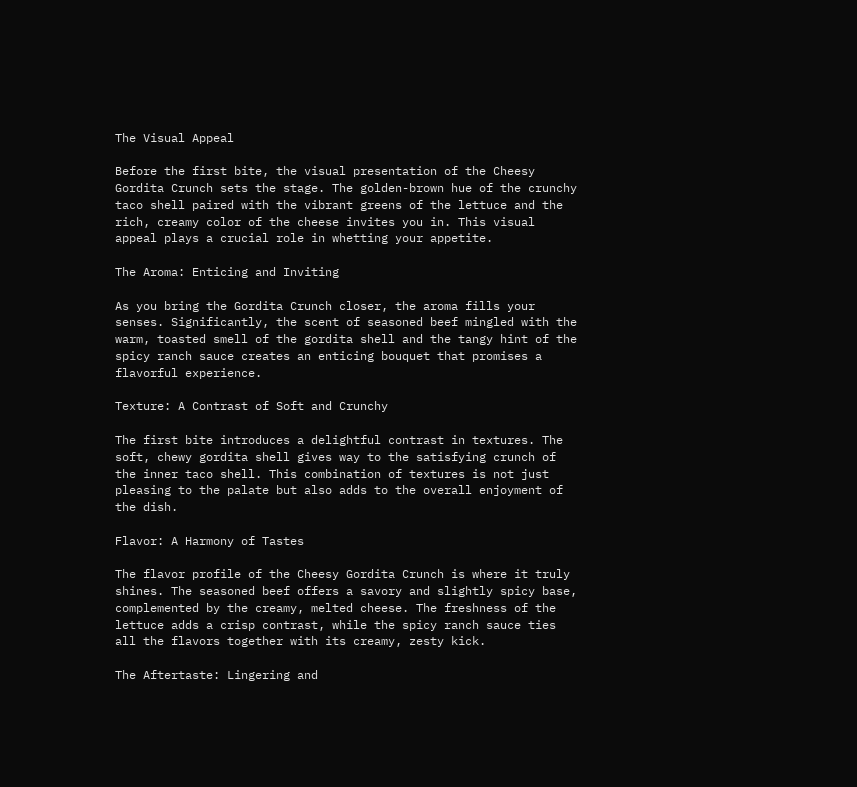The Visual Appeal

Before the first bite, the visual presentation of the Cheesy Gordita Crunch sets the stage. The golden-brown hue of the crunchy taco shell paired with the vibrant greens of the lettuce and the rich, creamy color of the cheese invites you in. This visual appeal plays a crucial role in whetting your appetite.

The Aroma: Enticing and Inviting

As you bring the Gordita Crunch closer, the aroma fills your senses. Significantly, the scent of seasoned beef mingled with the warm, toasted smell of the gordita shell and the tangy hint of the spicy ranch sauce creates an enticing bouquet that promises a flavorful experience.

Texture: A Contrast of Soft and Crunchy

The first bite introduces a delightful contrast in textures. The soft, chewy gordita shell gives way to the satisfying crunch of the inner taco shell. This combination of textures is not just pleasing to the palate but also adds to the overall enjoyment of the dish.

Flavor: A Harmony of Tastes

The flavor profile of the Cheesy Gordita Crunch is where it truly shines. The seasoned beef offers a savory and slightly spicy base, complemented by the creamy, melted cheese. The freshness of the lettuce adds a crisp contrast, while the spicy ranch sauce ties all the flavors together with its creamy, zesty kick.

The Aftertaste: Lingering and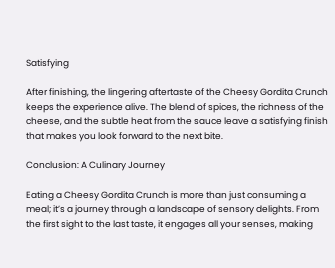Satisfying

After finishing, the lingering aftertaste of the Cheesy Gordita Crunch keeps the experience alive. The blend of spices, the richness of the cheese, and the subtle heat from the sauce leave a satisfying finish that makes you look forward to the next bite.

Conclusion: A Culinary Journey

Eating a Cheesy Gordita Crunch is more than just consuming a meal; it’s a journey through a landscape of sensory delights. From the first sight to the last taste, it engages all your senses, making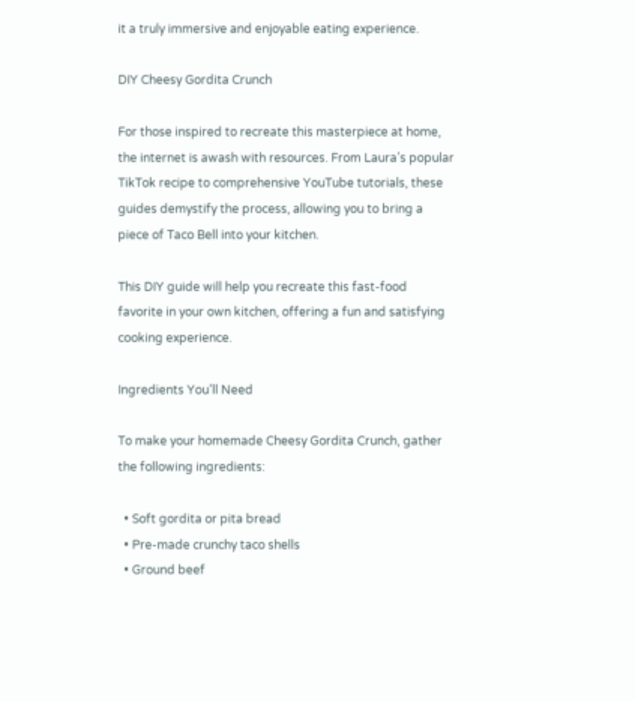it a truly immersive and enjoyable eating experience.

DIY Cheesy Gordita Crunch

For those inspired to recreate this masterpiece at home, the internet is awash with resources. From Laura’s popular TikTok recipe to comprehensive YouTube tutorials, these guides demystify the process, allowing you to bring a piece of Taco Bell into your kitchen.

This DIY guide will help you recreate this fast-food favorite in your own kitchen, offering a fun and satisfying cooking experience.

Ingredients You’ll Need

To make your homemade Cheesy Gordita Crunch, gather the following ingredients:

  • Soft gordita or pita bread
  • Pre-made crunchy taco shells
  • Ground beef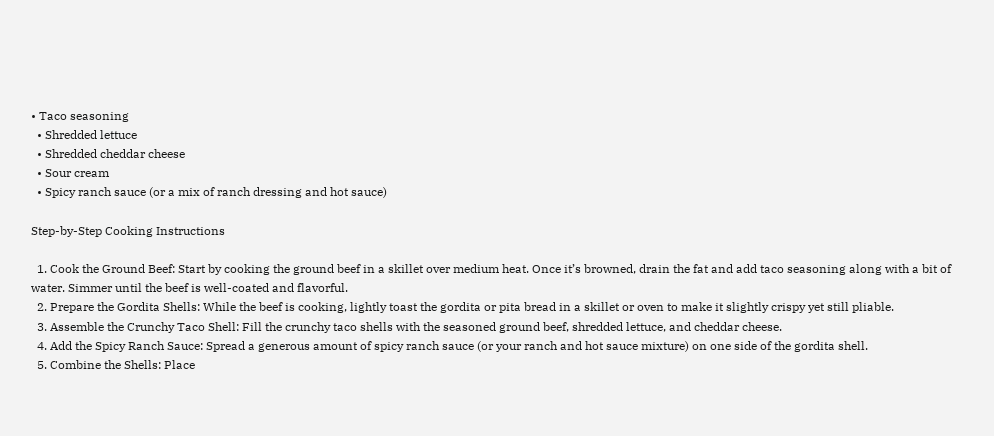• Taco seasoning
  • Shredded lettuce
  • Shredded cheddar cheese
  • Sour cream
  • Spicy ranch sauce (or a mix of ranch dressing and hot sauce)

Step-by-Step Cooking Instructions

  1. Cook the Ground Beef: Start by cooking the ground beef in a skillet over medium heat. Once it’s browned, drain the fat and add taco seasoning along with a bit of water. Simmer until the beef is well-coated and flavorful.
  2. Prepare the Gordita Shells: While the beef is cooking, lightly toast the gordita or pita bread in a skillet or oven to make it slightly crispy yet still pliable.
  3. Assemble the Crunchy Taco Shell: Fill the crunchy taco shells with the seasoned ground beef, shredded lettuce, and cheddar cheese.
  4. Add the Spicy Ranch Sauce: Spread a generous amount of spicy ranch sauce (or your ranch and hot sauce mixture) on one side of the gordita shell.
  5. Combine the Shells: Place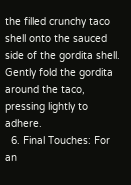the filled crunchy taco shell onto the sauced side of the gordita shell. Gently fold the gordita around the taco, pressing lightly to adhere.
  6. Final Touches: For an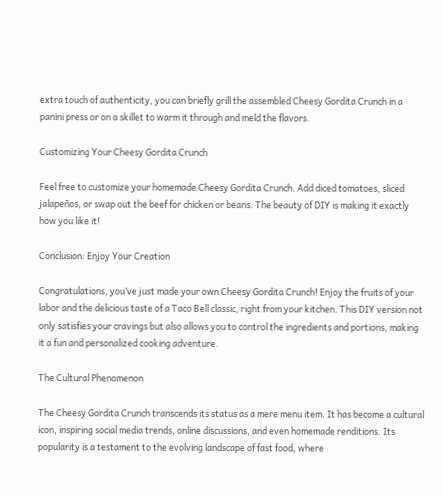extra touch of authenticity, you can briefly grill the assembled Cheesy Gordita Crunch in a panini press or on a skillet to warm it through and meld the flavors.

Customizing Your Cheesy Gordita Crunch

Feel free to customize your homemade Cheesy Gordita Crunch. Add diced tomatoes, sliced jalapeños, or swap out the beef for chicken or beans. The beauty of DIY is making it exactly how you like it!

Conclusion: Enjoy Your Creation

Congratulations, you’ve just made your own Cheesy Gordita Crunch! Enjoy the fruits of your labor and the delicious taste of a Taco Bell classic, right from your kitchen. This DIY version not only satisfies your cravings but also allows you to control the ingredients and portions, making it a fun and personalized cooking adventure.

The Cultural Phenomenon

The Cheesy Gordita Crunch transcends its status as a mere menu item. It has become a cultural icon, inspiring social media trends, online discussions, and even homemade renditions. Its popularity is a testament to the evolving landscape of fast food, where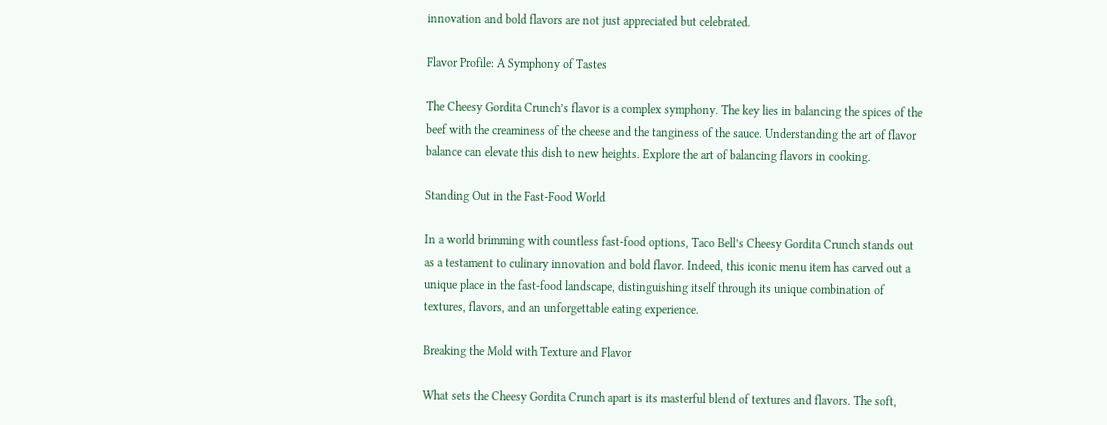innovation and bold flavors are not just appreciated but celebrated.

Flavor Profile: A Symphony of Tastes

The Cheesy Gordita Crunch’s flavor is a complex symphony. The key lies in balancing the spices of the beef with the creaminess of the cheese and the tanginess of the sauce. Understanding the art of flavor balance can elevate this dish to new heights. Explore the art of balancing flavors in cooking.

Standing Out in the Fast-Food World

In a world brimming with countless fast-food options, Taco Bell’s Cheesy Gordita Crunch stands out as a testament to culinary innovation and bold flavor. Indeed, this iconic menu item has carved out a unique place in the fast-food landscape, distinguishing itself through its unique combination of textures, flavors, and an unforgettable eating experience.

Breaking the Mold with Texture and Flavor

What sets the Cheesy Gordita Crunch apart is its masterful blend of textures and flavors. The soft,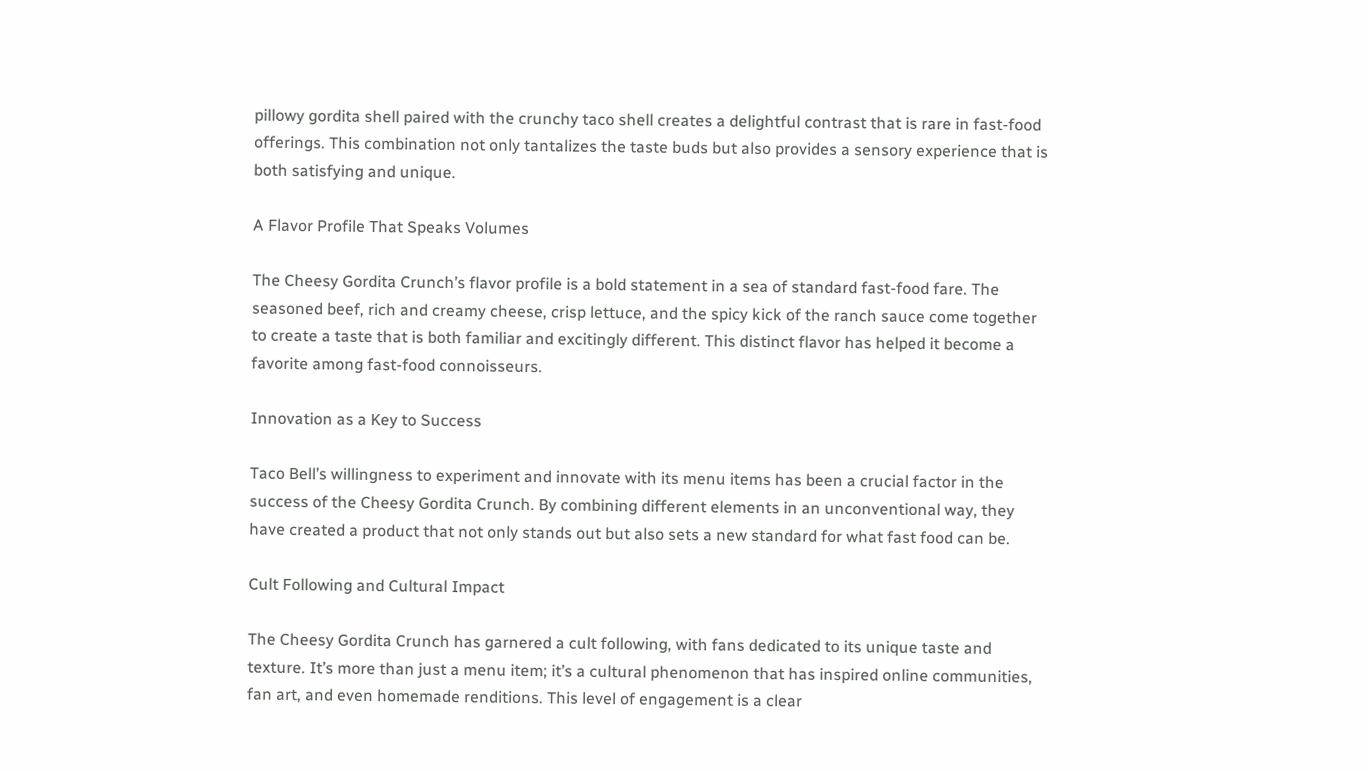pillowy gordita shell paired with the crunchy taco shell creates a delightful contrast that is rare in fast-food offerings. This combination not only tantalizes the taste buds but also provides a sensory experience that is both satisfying and unique.

A Flavor Profile That Speaks Volumes

The Cheesy Gordita Crunch’s flavor profile is a bold statement in a sea of standard fast-food fare. The seasoned beef, rich and creamy cheese, crisp lettuce, and the spicy kick of the ranch sauce come together to create a taste that is both familiar and excitingly different. This distinct flavor has helped it become a favorite among fast-food connoisseurs.

Innovation as a Key to Success

Taco Bell’s willingness to experiment and innovate with its menu items has been a crucial factor in the success of the Cheesy Gordita Crunch. By combining different elements in an unconventional way, they have created a product that not only stands out but also sets a new standard for what fast food can be.

Cult Following and Cultural Impact

The Cheesy Gordita Crunch has garnered a cult following, with fans dedicated to its unique taste and texture. It’s more than just a menu item; it’s a cultural phenomenon that has inspired online communities, fan art, and even homemade renditions. This level of engagement is a clear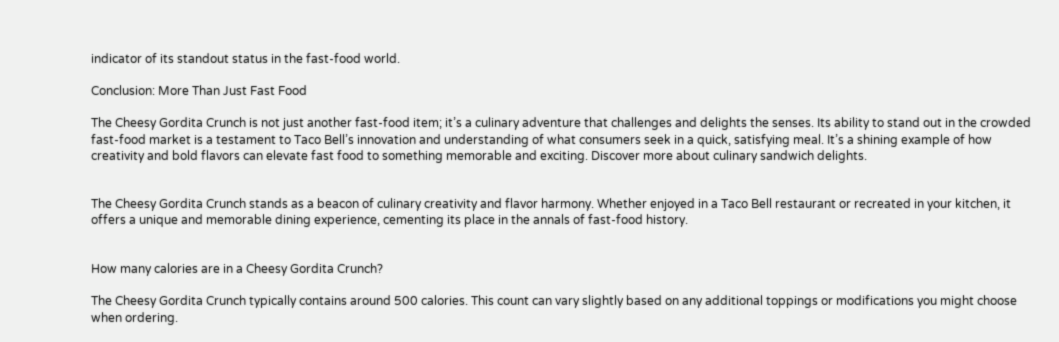indicator of its standout status in the fast-food world.

Conclusion: More Than Just Fast Food

The Cheesy Gordita Crunch is not just another fast-food item; it’s a culinary adventure that challenges and delights the senses. Its ability to stand out in the crowded fast-food market is a testament to Taco Bell’s innovation and understanding of what consumers seek in a quick, satisfying meal. It’s a shining example of how creativity and bold flavors can elevate fast food to something memorable and exciting. Discover more about culinary sandwich delights.


The Cheesy Gordita Crunch stands as a beacon of culinary creativity and flavor harmony. Whether enjoyed in a Taco Bell restaurant or recreated in your kitchen, it offers a unique and memorable dining experience, cementing its place in the annals of fast-food history.


How many calories are in a Cheesy Gordita Crunch?

The Cheesy Gordita Crunch typically contains around 500 calories. This count can vary slightly based on any additional toppings or modifications you might choose when ordering.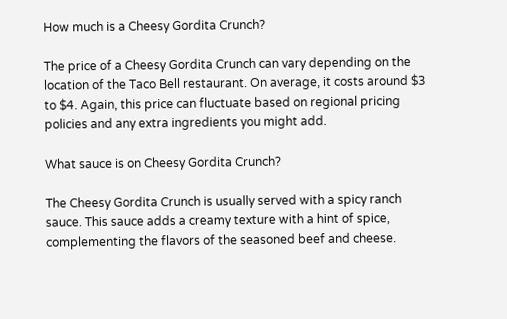How much is a Cheesy Gordita Crunch?

The price of a Cheesy Gordita Crunch can vary depending on the location of the Taco Bell restaurant. On average, it costs around $3 to $4. Again, this price can fluctuate based on regional pricing policies and any extra ingredients you might add.

What sauce is on Cheesy Gordita Crunch?

The Cheesy Gordita Crunch is usually served with a spicy ranch sauce. This sauce adds a creamy texture with a hint of spice, complementing the flavors of the seasoned beef and cheese.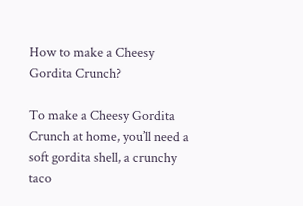How to make a Cheesy Gordita Crunch?

To make a Cheesy Gordita Crunch at home, you’ll need a soft gordita shell, a crunchy taco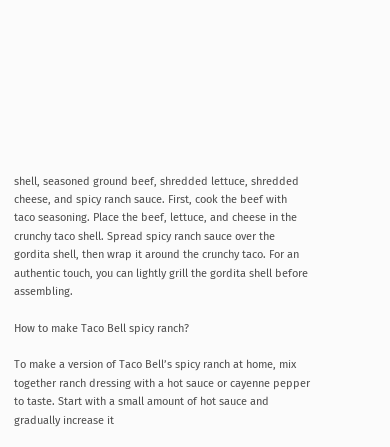shell, seasoned ground beef, shredded lettuce, shredded cheese, and spicy ranch sauce. First, cook the beef with taco seasoning. Place the beef, lettuce, and cheese in the crunchy taco shell. Spread spicy ranch sauce over the gordita shell, then wrap it around the crunchy taco. For an authentic touch, you can lightly grill the gordita shell before assembling.

How to make Taco Bell spicy ranch?

To make a version of Taco Bell’s spicy ranch at home, mix together ranch dressing with a hot sauce or cayenne pepper to taste. Start with a small amount of hot sauce and gradually increase it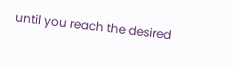until you reach the desired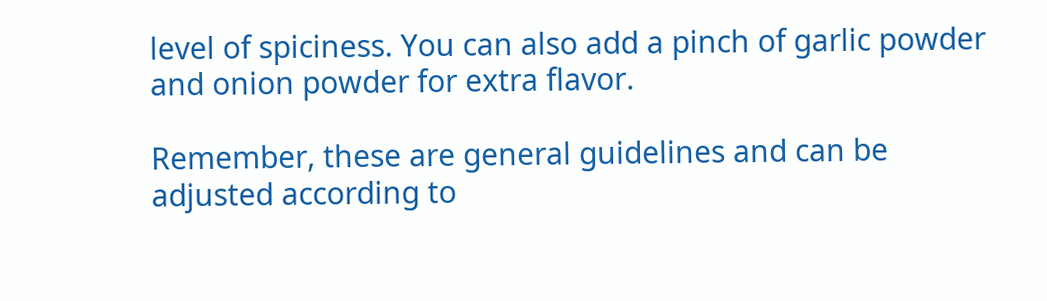level of spiciness. You can also add a pinch of garlic powder and onion powder for extra flavor.

Remember, these are general guidelines and can be adjusted according to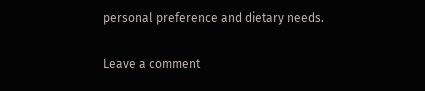personal preference and dietary needs.

Leave a comment